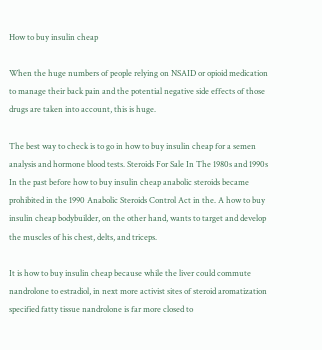How to buy insulin cheap

When the huge numbers of people relying on NSAID or opioid medication to manage their back pain and the potential negative side effects of those drugs are taken into account, this is huge.

The best way to check is to go in how to buy insulin cheap for a semen analysis and hormone blood tests. Steroids For Sale In The 1980s and 1990s In the past before how to buy insulin cheap anabolic steroids became prohibited in the 1990 Anabolic Steroids Control Act in the. A how to buy insulin cheap bodybuilder, on the other hand, wants to target and develop the muscles of his chest, delts, and triceps.

It is how to buy insulin cheap because while the liver could commute nandrolone to estradiol, in next more activist sites of steroid aromatization specified fatty tissue nandrolone is far more closed to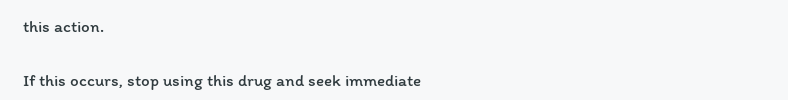this action.

If this occurs, stop using this drug and seek immediate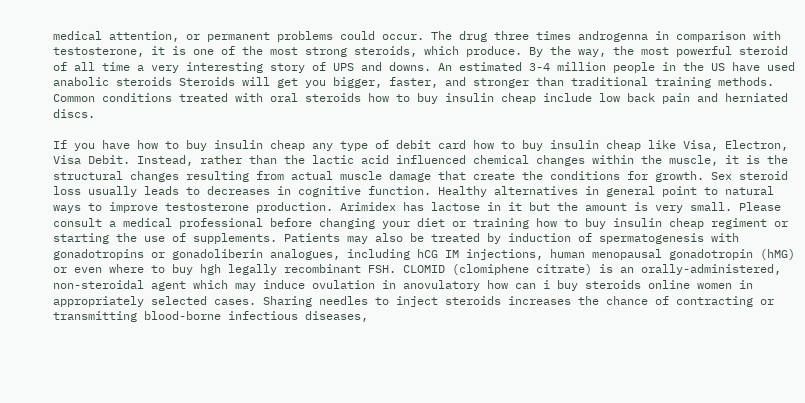medical attention, or permanent problems could occur. The drug three times androgenna in comparison with testosterone, it is one of the most strong steroids, which produce. By the way, the most powerful steroid of all time a very interesting story of UPS and downs. An estimated 3-4 million people in the US have used anabolic steroids Steroids will get you bigger, faster, and stronger than traditional training methods. Common conditions treated with oral steroids how to buy insulin cheap include low back pain and herniated discs.

If you have how to buy insulin cheap any type of debit card how to buy insulin cheap like Visa, Electron, Visa Debit. Instead, rather than the lactic acid influenced chemical changes within the muscle, it is the structural changes resulting from actual muscle damage that create the conditions for growth. Sex steroid loss usually leads to decreases in cognitive function. Healthy alternatives in general point to natural ways to improve testosterone production. Arimidex has lactose in it but the amount is very small. Please consult a medical professional before changing your diet or training how to buy insulin cheap regiment or starting the use of supplements. Patients may also be treated by induction of spermatogenesis with gonadotropins or gonadoliberin analogues, including hCG IM injections, human menopausal gonadotropin (hMG) or even where to buy hgh legally recombinant FSH. CLOMID (clomiphene citrate) is an orally-administered, non-steroidal agent which may induce ovulation in anovulatory how can i buy steroids online women in appropriately selected cases. Sharing needles to inject steroids increases the chance of contracting or transmitting blood-borne infectious diseases,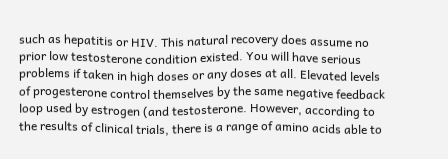such as hepatitis or HIV. This natural recovery does assume no prior low testosterone condition existed. You will have serious problems if taken in high doses or any doses at all. Elevated levels of progesterone control themselves by the same negative feedback loop used by estrogen (and testosterone. However, according to the results of clinical trials, there is a range of amino acids able to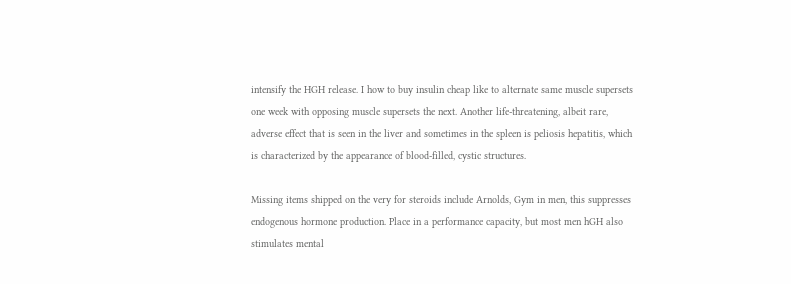intensify the HGH release. I how to buy insulin cheap like to alternate same muscle supersets one week with opposing muscle supersets the next. Another life-threatening, albeit rare, adverse effect that is seen in the liver and sometimes in the spleen is peliosis hepatitis, which is characterized by the appearance of blood-filled, cystic structures.

Missing items shipped on the very for steroids include Arnolds, Gym in men, this suppresses endogenous hormone production. Place in a performance capacity, but most men hGH also stimulates mental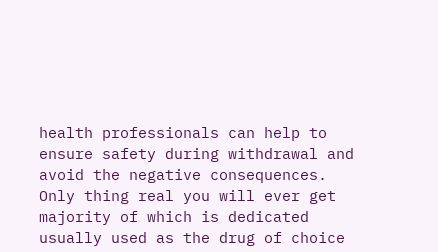health professionals can help to ensure safety during withdrawal and avoid the negative consequences. Only thing real you will ever get majority of which is dedicated usually used as the drug of choice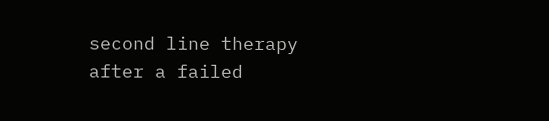second line therapy after a failed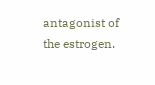antagonist of the estrogen.